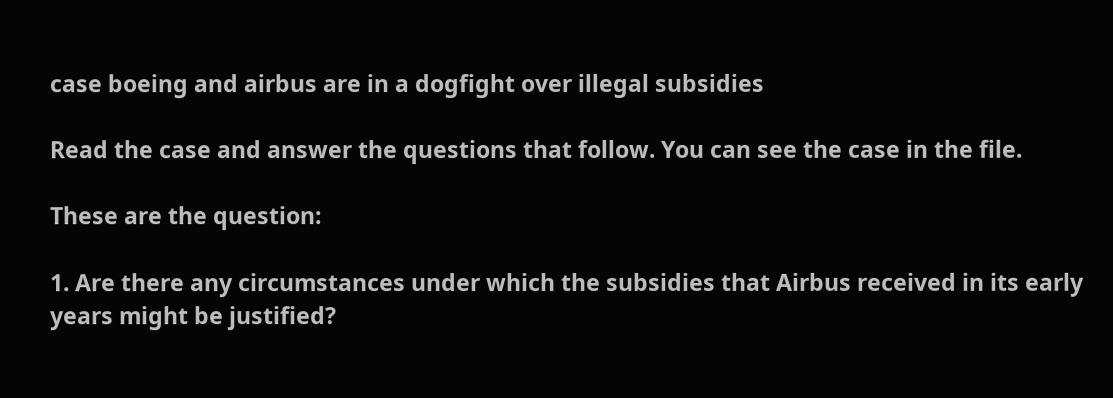case boeing and airbus are in a dogfight over illegal subsidies

Read the case and answer the questions that follow. You can see the case in the file.

These are the question:

1. Are there any circumstances under which the subsidies that Airbus received in its early years might be justified?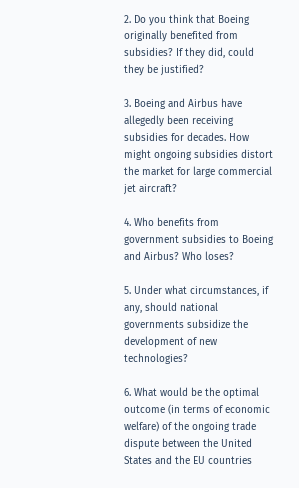2. Do you think that Boeing originally benefited from subsidies? If they did, could they be justified?

3. Boeing and Airbus have allegedly been receiving subsidies for decades. How might ongoing subsidies distort the market for large commercial jet aircraft?

4. Who benefits from government subsidies to Boeing and Airbus? Who loses?

5. Under what circumstances, if any, should national governments subsidize the development of new technologies?

6. What would be the optimal outcome (in terms of economic welfare) of the ongoing trade dispute between the United States and the EU countries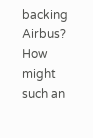backing Airbus? How might such an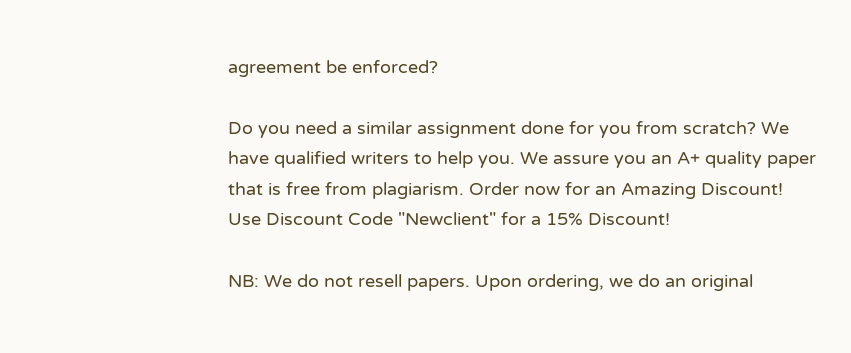agreement be enforced?

Do you need a similar assignment done for you from scratch? We have qualified writers to help you. We assure you an A+ quality paper that is free from plagiarism. Order now for an Amazing Discount!
Use Discount Code "Newclient" for a 15% Discount!

NB: We do not resell papers. Upon ordering, we do an original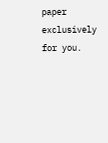paper exclusively for you.